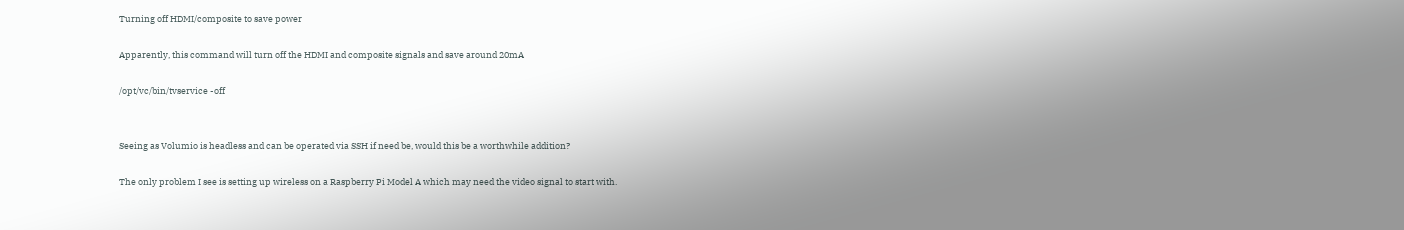Turning off HDMI/composite to save power

Apparently, this command will turn off the HDMI and composite signals and save around 20mA

/opt/vc/bin/tvservice -off


Seeing as Volumio is headless and can be operated via SSH if need be, would this be a worthwhile addition?

The only problem I see is setting up wireless on a Raspberry Pi Model A which may need the video signal to start with.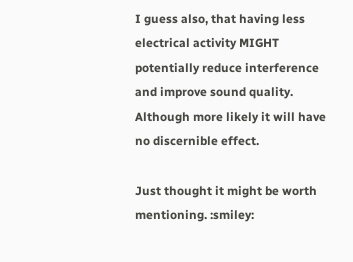I guess also, that having less electrical activity MIGHT potentially reduce interference and improve sound quality. Although more likely it will have no discernible effect.

Just thought it might be worth mentioning. :smiley: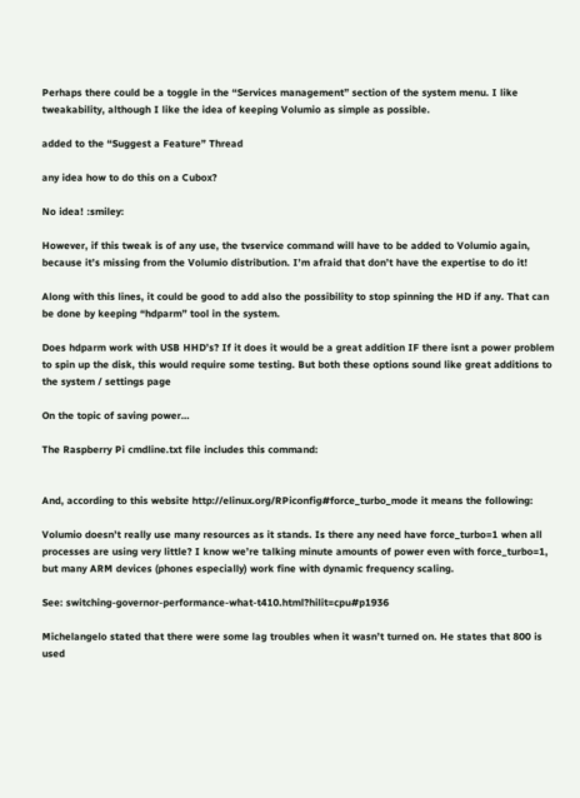Perhaps there could be a toggle in the “Services management” section of the system menu. I like tweakability, although I like the idea of keeping Volumio as simple as possible.

added to the “Suggest a Feature” Thread

any idea how to do this on a Cubox?

No idea! :smiley:

However, if this tweak is of any use, the tvservice command will have to be added to Volumio again, because it’s missing from the Volumio distribution. I’m afraid that don’t have the expertise to do it!

Along with this lines, it could be good to add also the possibility to stop spinning the HD if any. That can be done by keeping “hdparm” tool in the system.

Does hdparm work with USB HHD’s? If it does it would be a great addition IF there isnt a power problem to spin up the disk, this would require some testing. But both these options sound like great additions to the system / settings page

On the topic of saving power…

The Raspberry Pi cmdline.txt file includes this command:


And, according to this website http://elinux.org/RPiconfig#force_turbo_mode it means the following:

Volumio doesn’t really use many resources as it stands. Is there any need have force_turbo=1 when all processes are using very little? I know we’re talking minute amounts of power even with force_turbo=1, but many ARM devices (phones especially) work fine with dynamic frequency scaling.

See: switching-governor-performance-what-t410.html?hilit=cpu#p1936

Michelangelo stated that there were some lag troubles when it wasn’t turned on. He states that 800 is used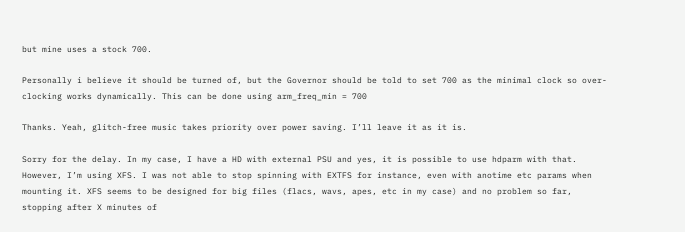but mine uses a stock 700.

Personally i believe it should be turned of, but the Governor should be told to set 700 as the minimal clock so over-clocking works dynamically. This can be done using arm_freq_min = 700

Thanks. Yeah, glitch-free music takes priority over power saving. I’ll leave it as it is.

Sorry for the delay. In my case, I have a HD with external PSU and yes, it is possible to use hdparm with that. However, I’m using XFS. I was not able to stop spinning with EXTFS for instance, even with anotime etc params when mounting it. XFS seems to be designed for big files (flacs, wavs, apes, etc in my case) and no problem so far, stopping after X minutes of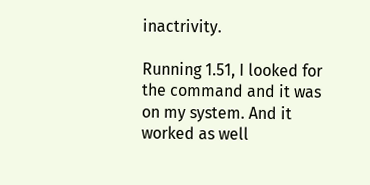inactrivity.

Running 1.51, I looked for the command and it was on my system. And it worked as well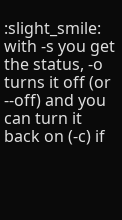:slight_smile: with -s you get the status, -o turns it off (or --off) and you can turn it back on (-c) if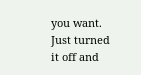you want. Just turned it off and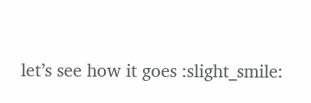let’s see how it goes :slight_smile: